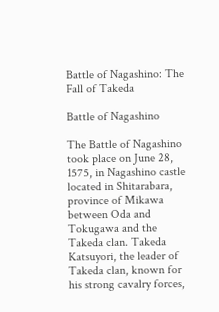Battle of Nagashino: The Fall of Takeda

Battle of Nagashino

The Battle of Nagashino took place on June 28, 1575, in Nagashino castle located in Shitarabara, province of Mikawa between Oda and Tokugawa and the Takeda clan. Takeda Katsuyori, the leader of Takeda clan, known for his strong cavalry forces,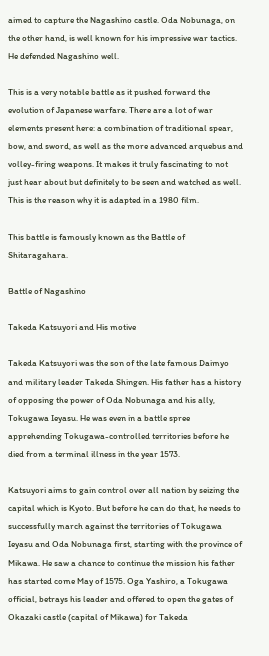aimed to capture the Nagashino castle. Oda Nobunaga, on the other hand, is well known for his impressive war tactics. He defended Nagashino well.

This is a very notable battle as it pushed forward the evolution of Japanese warfare. There are a lot of war elements present here: a combination of traditional spear, bow, and sword, as well as the more advanced arquebus and volley-firing weapons. It makes it truly fascinating to not just hear about but definitely to be seen and watched as well. This is the reason why it is adapted in a 1980 film.

This battle is famously known as the Battle of Shitaragahara.

Battle of Nagashino

Takeda Katsuyori and His motive

Takeda Katsuyori was the son of the late famous Daimyo and military leader Takeda Shingen. His father has a history of opposing the power of Oda Nobunaga and his ally, Tokugawa Ieyasu. He was even in a battle spree apprehending Tokugawa-controlled territories before he died from a terminal illness in the year 1573.

Katsuyori aims to gain control over all nation by seizing the capital which is Kyoto. But before he can do that, he needs to successfully march against the territories of Tokugawa Ieyasu and Oda Nobunaga first, starting with the province of Mikawa. He saw a chance to continue the mission his father has started come May of 1575. Oga Yashiro, a Tokugawa official, betrays his leader and offered to open the gates of Okazaki castle (capital of Mikawa) for Takeda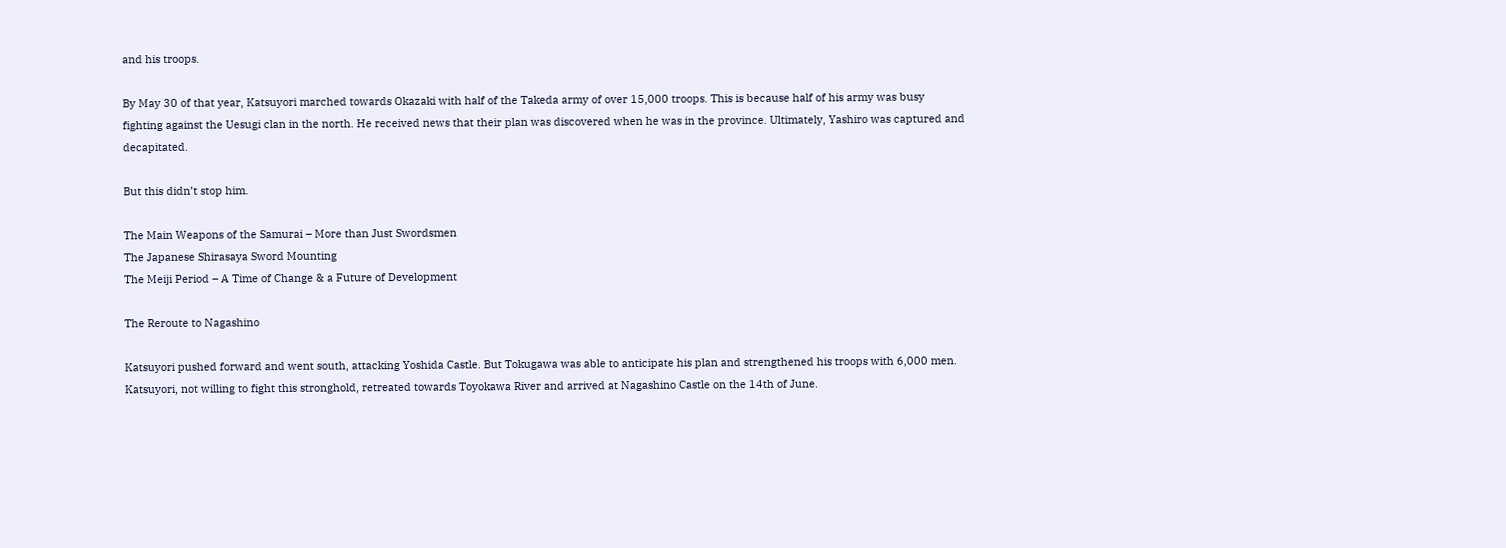and his troops.

By May 30 of that year, Katsuyori marched towards Okazaki with half of the Takeda army of over 15,000 troops. This is because half of his army was busy fighting against the Uesugi clan in the north. He received news that their plan was discovered when he was in the province. Ultimately, Yashiro was captured and decapitated.

But this didn’t stop him.

The Main Weapons of the Samurai – More than Just Swordsmen
The Japanese Shirasaya Sword Mounting
The Meiji Period – A Time of Change & a Future of Development

The Reroute to Nagashino

Katsuyori pushed forward and went south, attacking Yoshida Castle. But Tokugawa was able to anticipate his plan and strengthened his troops with 6,000 men. Katsuyori, not willing to fight this stronghold, retreated towards Toyokawa River and arrived at Nagashino Castle on the 14th of June.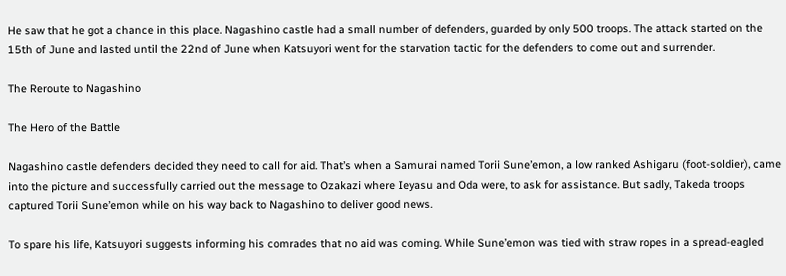He saw that he got a chance in this place. Nagashino castle had a small number of defenders, guarded by only 500 troops. The attack started on the 15th of June and lasted until the 22nd of June when Katsuyori went for the starvation tactic for the defenders to come out and surrender.

The Reroute to Nagashino

The Hero of the Battle

Nagashino castle defenders decided they need to call for aid. That’s when a Samurai named Torii Sune’emon, a low ranked Ashigaru (foot-soldier), came into the picture and successfully carried out the message to Ozakazi where Ieyasu and Oda were, to ask for assistance. But sadly, Takeda troops captured Torii Sune’emon while on his way back to Nagashino to deliver good news.

To spare his life, Katsuyori suggests informing his comrades that no aid was coming. While Sune’emon was tied with straw ropes in a spread-eagled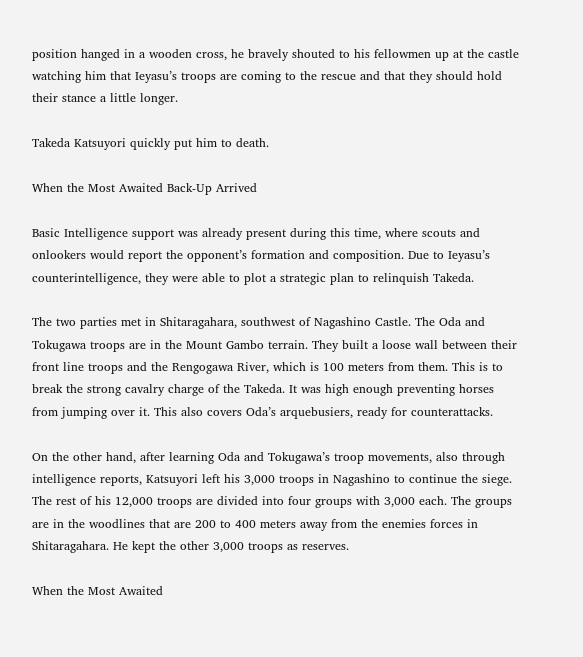position hanged in a wooden cross, he bravely shouted to his fellowmen up at the castle watching him that Ieyasu’s troops are coming to the rescue and that they should hold their stance a little longer.

Takeda Katsuyori quickly put him to death.

When the Most Awaited Back-Up Arrived

Basic Intelligence support was already present during this time, where scouts and onlookers would report the opponent’s formation and composition. Due to Ieyasu’s counterintelligence, they were able to plot a strategic plan to relinquish Takeda.

The two parties met in Shitaragahara, southwest of Nagashino Castle. The Oda and Tokugawa troops are in the Mount Gambo terrain. They built a loose wall between their front line troops and the Rengogawa River, which is 100 meters from them. This is to break the strong cavalry charge of the Takeda. It was high enough preventing horses from jumping over it. This also covers Oda’s arquebusiers, ready for counterattacks.

On the other hand, after learning Oda and Tokugawa’s troop movements, also through intelligence reports, Katsuyori left his 3,000 troops in Nagashino to continue the siege. The rest of his 12,000 troops are divided into four groups with 3,000 each. The groups are in the woodlines that are 200 to 400 meters away from the enemies forces in Shitaragahara. He kept the other 3,000 troops as reserves.

When the Most Awaited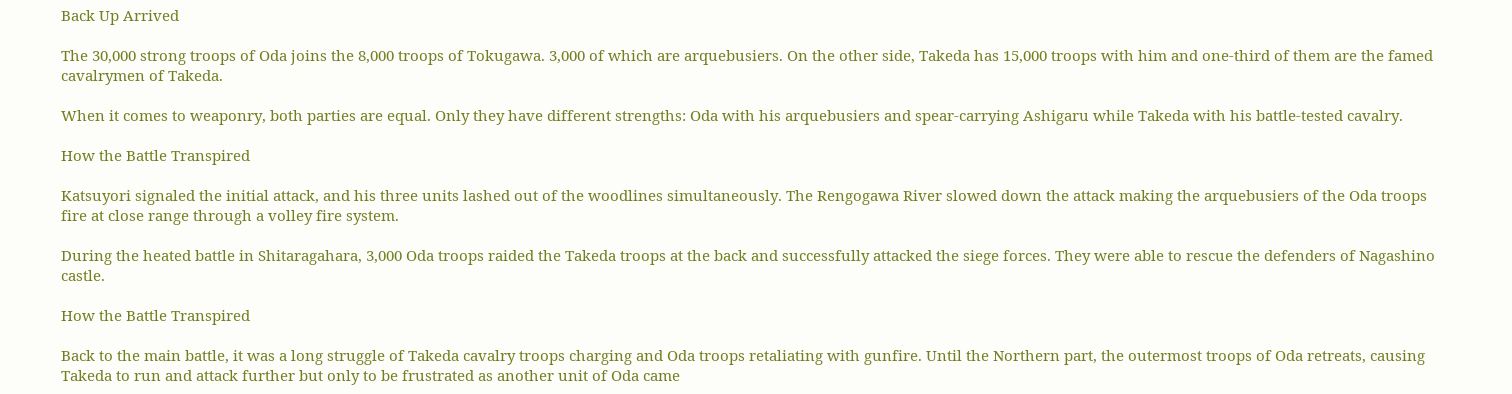Back Up Arrived

The 30,000 strong troops of Oda joins the 8,000 troops of Tokugawa. 3,000 of which are arquebusiers. On the other side, Takeda has 15,000 troops with him and one-third of them are the famed cavalrymen of Takeda.

When it comes to weaponry, both parties are equal. Only they have different strengths: Oda with his arquebusiers and spear-carrying Ashigaru while Takeda with his battle-tested cavalry.

How the Battle Transpired

Katsuyori signaled the initial attack, and his three units lashed out of the woodlines simultaneously. The Rengogawa River slowed down the attack making the arquebusiers of the Oda troops fire at close range through a volley fire system.

During the heated battle in Shitaragahara, 3,000 Oda troops raided the Takeda troops at the back and successfully attacked the siege forces. They were able to rescue the defenders of Nagashino castle.

How the Battle Transpired

Back to the main battle, it was a long struggle of Takeda cavalry troops charging and Oda troops retaliating with gunfire. Until the Northern part, the outermost troops of Oda retreats, causing Takeda to run and attack further but only to be frustrated as another unit of Oda came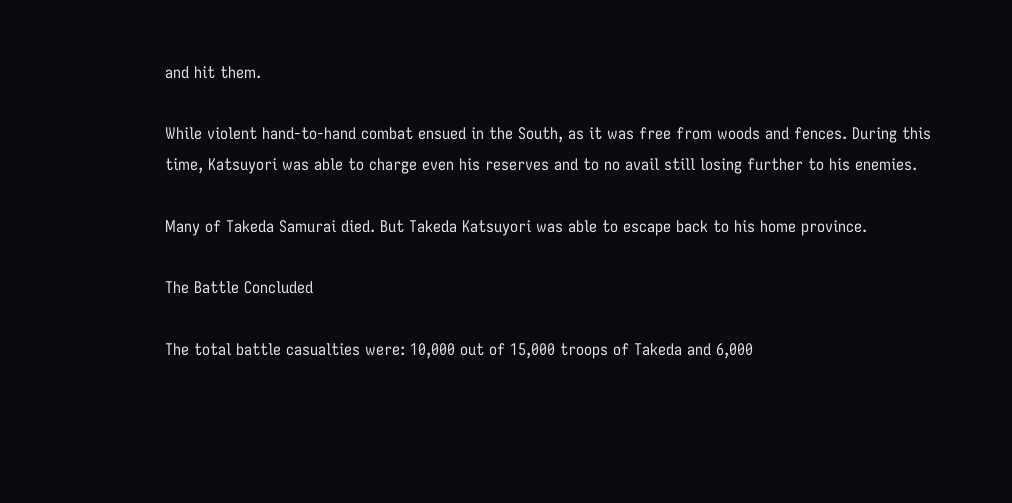and hit them.

While violent hand-to-hand combat ensued in the South, as it was free from woods and fences. During this time, Katsuyori was able to charge even his reserves and to no avail still losing further to his enemies.

Many of Takeda Samurai died. But Takeda Katsuyori was able to escape back to his home province.

The Battle Concluded

The total battle casualties were: 10,000 out of 15,000 troops of Takeda and 6,000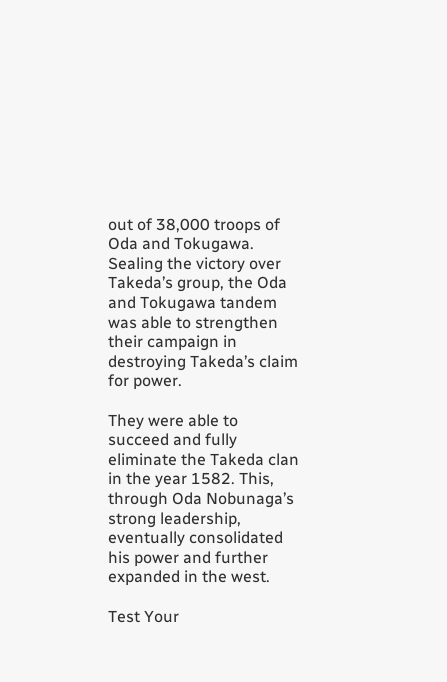out of 38,000 troops of Oda and Tokugawa. Sealing the victory over Takeda’s group, the Oda and Tokugawa tandem was able to strengthen their campaign in destroying Takeda’s claim for power.

They were able to succeed and fully eliminate the Takeda clan in the year 1582. This, through Oda Nobunaga’s strong leadership, eventually consolidated his power and further expanded in the west.

Test Your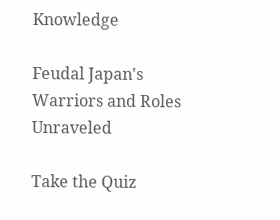Knowledge

Feudal Japan's Warriors and Roles Unraveled

Take the Quiz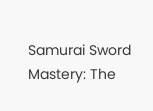Samurai Sword Mastery: The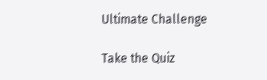Ultimate Challenge

Take the Quiz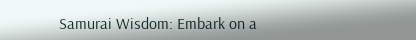Samurai Wisdom: Embark on a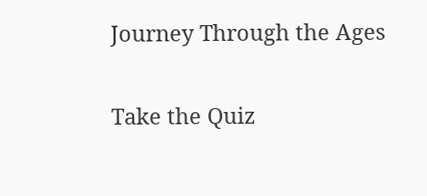Journey Through the Ages

Take the Quiz